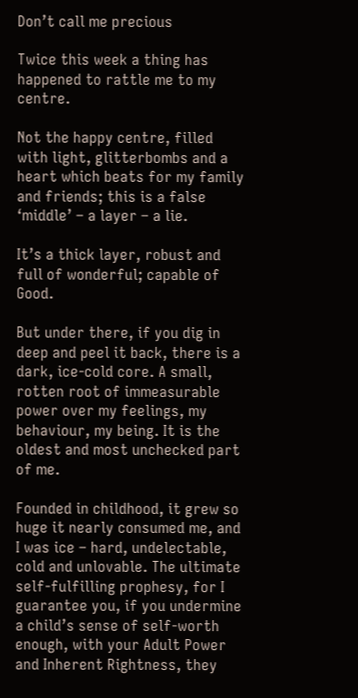Don’t call me precious

Twice this week a thing has happened to rattle me to my centre.

Not the happy centre, filled with light, glitterbombs and a heart which beats for my family and friends; this is a false ‘middle’ – a layer – a lie.

It’s a thick layer, robust and full of wonderful; capable of Good.

But under there, if you dig in deep and peel it back, there is a dark, ice-cold core. A small, rotten root of immeasurable power over my feelings, my behaviour, my being. It is the oldest and most unchecked part of me.

Founded in childhood, it grew so huge it nearly consumed me, and I was ice – hard, undelectable, cold and unlovable. The ultimate self-fulfilling prophesy, for I guarantee you, if you undermine a child’s sense of self-worth enough, with your Adult Power and Inherent Rightness, they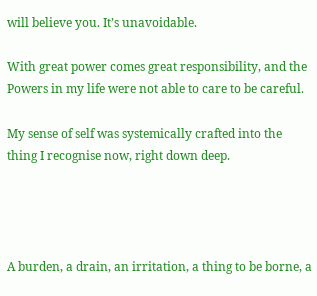will believe you. It’s unavoidable.

With great power comes great responsibility, and the Powers in my life were not able to care to be careful.

My sense of self was systemically crafted into the thing I recognise now, right down deep.




A burden, a drain, an irritation, a thing to be borne, a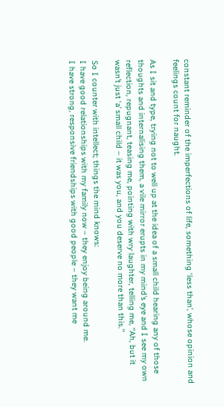constant reminder of the imperfections of life, something ‘less than’, whose opinion and feelings count for naught.

As I sit and type, trying not to well up at the idea of a small child hearing any of those thoughts and internalising them, a vile mirror erupts in my mind’s eye and I see my own reflection, repugnant, teasing me, pointing with wry laughter, telling me, “Ah, but it wasn’t just ‘a’ small child – it was you, and you deserve no more than this.”

So I counter with intellect; things the mind knows:
I have good relationships with my family now – they enjoy being around me.
I have strong, responsive friendships with good people – they want me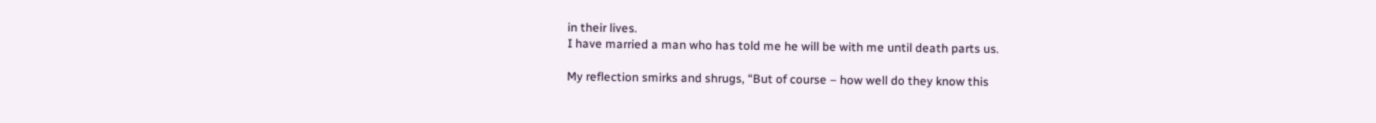in their lives.
I have married a man who has told me he will be with me until death parts us.

My reflection smirks and shrugs, “But of course – how well do they know this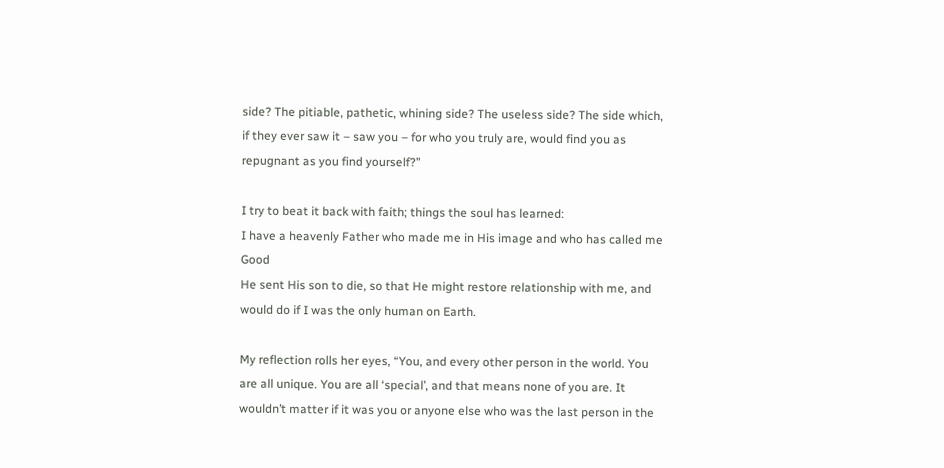side? The pitiable, pathetic, whining side? The useless side? The side which, if they ever saw it – saw you – for who you truly are, would find you as repugnant as you find yourself?”

I try to beat it back with faith; things the soul has learned:
I have a heavenly Father who made me in His image and who has called me Good
He sent His son to die, so that He might restore relationship with me, and would do if I was the only human on Earth.

My reflection rolls her eyes, “You, and every other person in the world. You are all unique. You are all ‘special’, and that means none of you are. It wouldn’t matter if it was you or anyone else who was the last person in the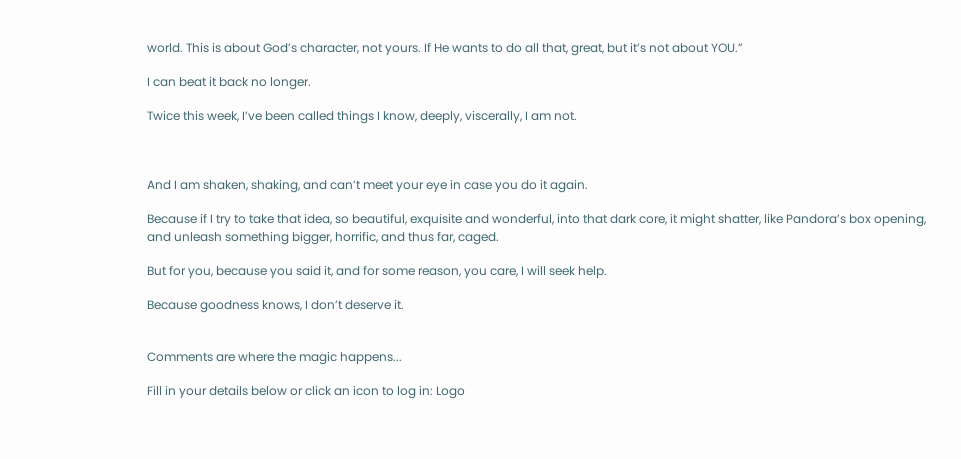world. This is about God’s character, not yours. If He wants to do all that, great, but it’s not about YOU.”

I can beat it back no longer.

Twice this week, I’ve been called things I know, deeply, viscerally, I am not.



And I am shaken, shaking, and can’t meet your eye in case you do it again.

Because if I try to take that idea, so beautiful, exquisite and wonderful, into that dark core, it might shatter, like Pandora’s box opening, and unleash something bigger, horrific, and thus far, caged.

But for you, because you said it, and for some reason, you care, I will seek help.

Because goodness knows, I don’t deserve it.


Comments are where the magic happens...

Fill in your details below or click an icon to log in: Logo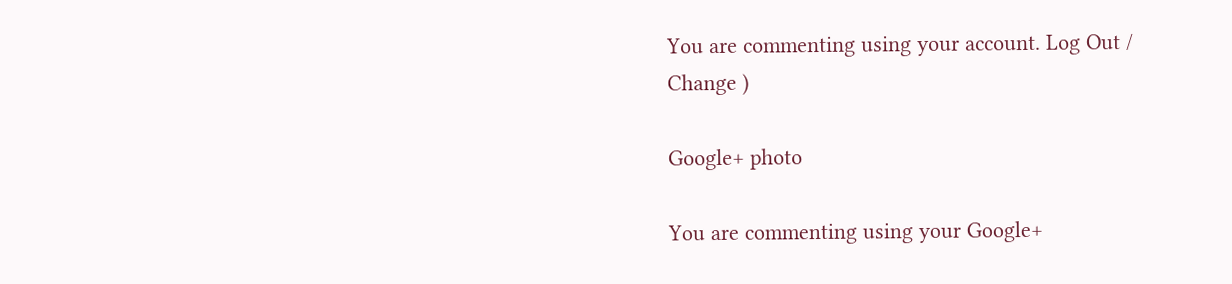You are commenting using your account. Log Out /  Change )

Google+ photo

You are commenting using your Google+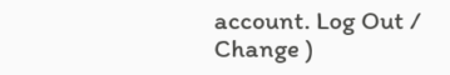account. Log Out /  Change )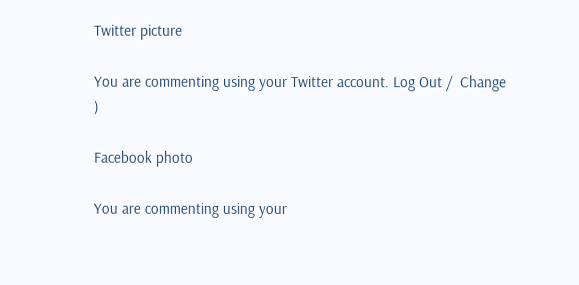Twitter picture

You are commenting using your Twitter account. Log Out /  Change )

Facebook photo

You are commenting using your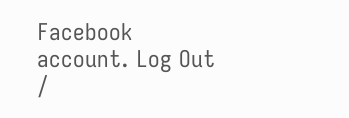Facebook account. Log Out /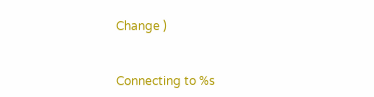Change )


Connecting to %s